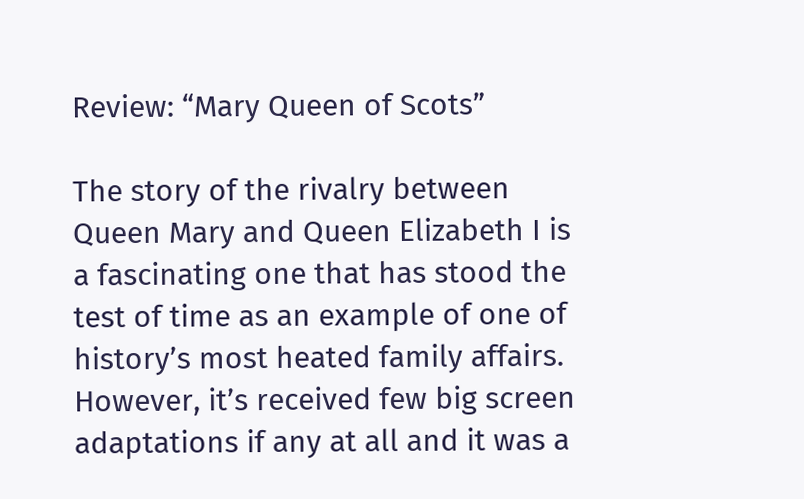Review: “Mary Queen of Scots”

The story of the rivalry between Queen Mary and Queen Elizabeth I is a fascinating one that has stood the test of time as an example of one of history’s most heated family affairs. However, it’s received few big screen adaptations if any at all and it was a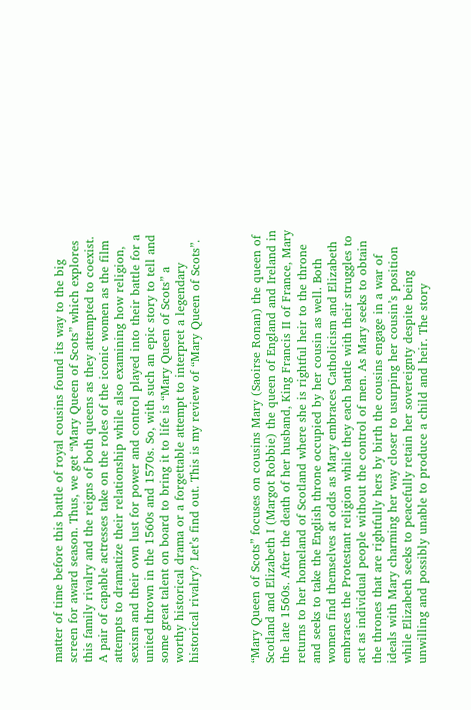matter of time before this battle of royal cousins found its way to the big screen for award season. Thus, we get “Mary Queen of Scots” which explores this family rivalry and the reigns of both queens as they attempted to coexist. A pair of capable actresses take on the roles of the iconic women as the film attempts to dramatize their relationship while also examining how religion, sexism and their own lust for power and control played into their battle for a united thrown in the 1560s and 1570s. So, with such an epic story to tell and some great talent on board to bring it to life is “Mary Queen of Scots” a worthy historical drama or a forgettable attempt to interpret a legendary historical rivalry? Let’s find out. This is my review of “Mary Queen of Scots”.



“Mary Queen of Scots” focuses on cousins Mary (Saoirse Ronan) the queen of Scotland and Elizabeth I (Margot Robbie) the queen of England and Ireland in the late 1560s. After the death of her husband, King Francis II of France, Mary returns to her homeland of Scotland where she is rightful heir to the throne and seeks to take the English throne occupied by her cousin as well. Both women find themselves at odds as Mary embraces Catholicism and Elizabeth embraces the Protestant religion while they each battle with their struggles to act as individual people without the control of men. As Mary seeks to obtain the thrones that are rightfully hers by birth the cousins engage in a war of ideals with Mary charming her way closer to usurping her cousin’s position while Elizabeth seeks to peacefully retain her sovereignty despite being unwilling and possibly unable to produce a child and heir. The story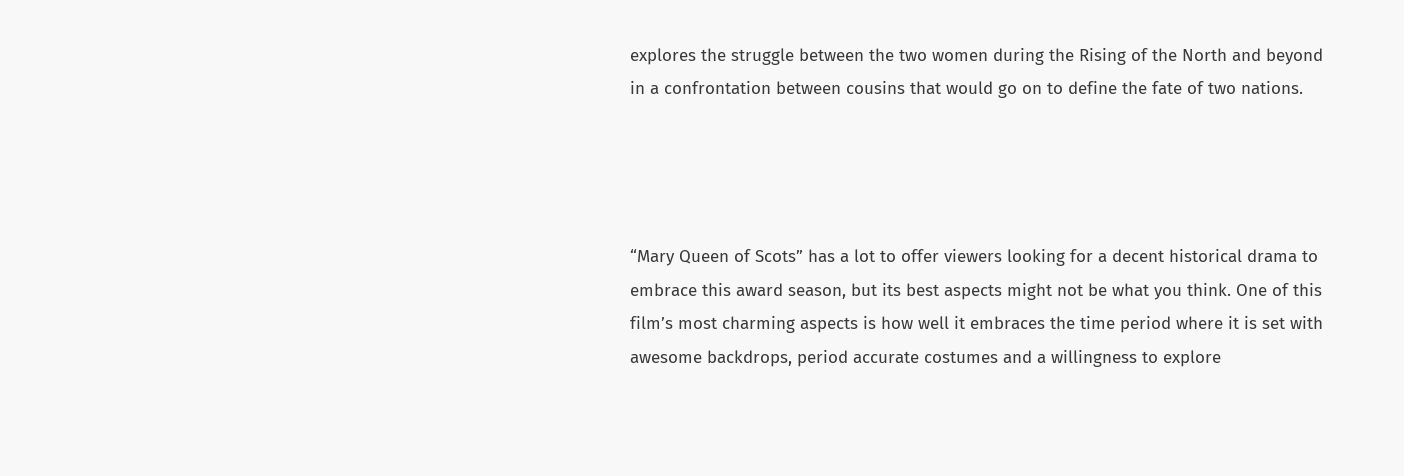explores the struggle between the two women during the Rising of the North and beyond in a confrontation between cousins that would go on to define the fate of two nations.




“Mary Queen of Scots” has a lot to offer viewers looking for a decent historical drama to embrace this award season, but its best aspects might not be what you think. One of this film’s most charming aspects is how well it embraces the time period where it is set with awesome backdrops, period accurate costumes and a willingness to explore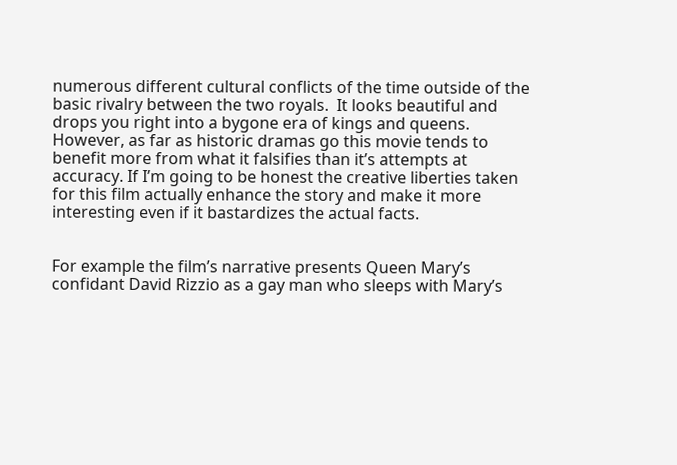numerous different cultural conflicts of the time outside of the basic rivalry between the two royals.  It looks beautiful and drops you right into a bygone era of kings and queens. However, as far as historic dramas go this movie tends to benefit more from what it falsifies than it’s attempts at accuracy. If I’m going to be honest the creative liberties taken for this film actually enhance the story and make it more interesting even if it bastardizes the actual facts.


For example the film’s narrative presents Queen Mary’s confidant David Rizzio as a gay man who sleeps with Mary’s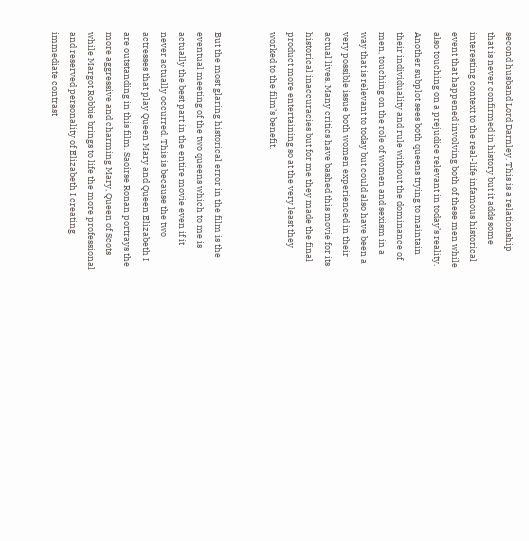second husband Lord Darnley. This is a relationship that is never confirmed in history but it adds some interesting context to the real-life infamous historical event that happened involving both of these men while also touching on a prejudice relevant in today’s reality. Another subplot sees both queens trying to maintain their individuality and rule without the dominance of men, touching on the role of women and sexism in a way that is relevant to today but could also have been a very possible issue both women experienced in their actual lives. Many critics have bashed this movie for its historical inaccuracies but for me they made the final product more entertaining so at the very least they worked to the film’s benefit.


But the most glaring historical error in the film is the eventual meeting of the two queens which to me is actually the best part in the entire movie even if it never actually occurred. This is because the two actresses that play Queen Mary and Queen Elizabeth I are outstanding in this film. Saoirse Ronan portrays the more aggressive and charming Mary, Queen of Scots while Margot Robbie brings to life the more professional and reserved personality of Elizabeth I creating immediate contrast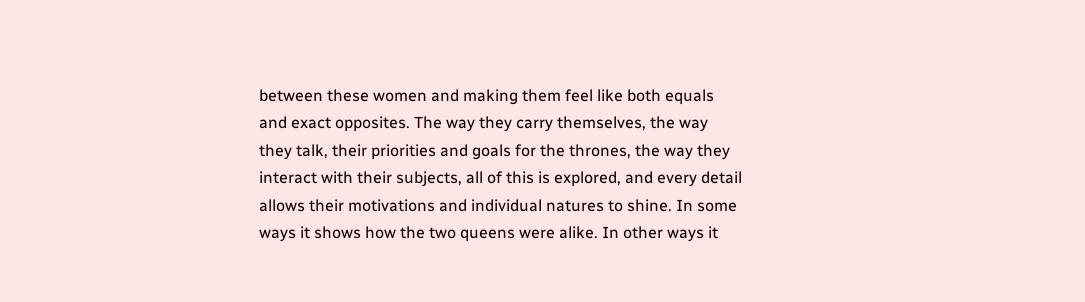between these women and making them feel like both equals and exact opposites. The way they carry themselves, the way they talk, their priorities and goals for the thrones, the way they interact with their subjects, all of this is explored, and every detail allows their motivations and individual natures to shine. In some ways it shows how the two queens were alike. In other ways it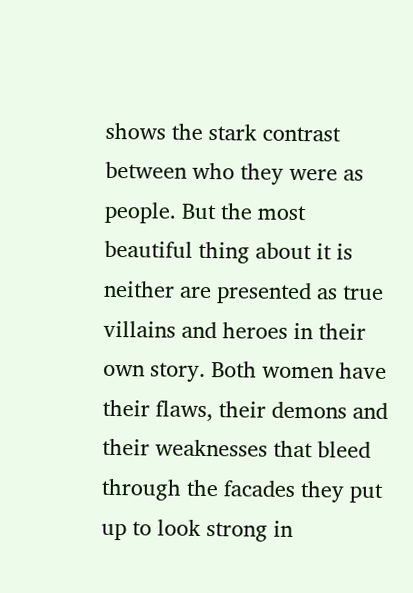shows the stark contrast between who they were as people. But the most beautiful thing about it is neither are presented as true villains and heroes in their own story. Both women have their flaws, their demons and their weaknesses that bleed through the facades they put up to look strong in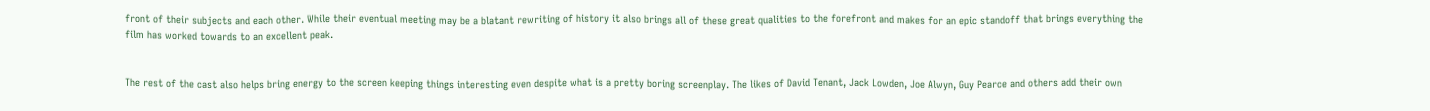front of their subjects and each other. While their eventual meeting may be a blatant rewriting of history it also brings all of these great qualities to the forefront and makes for an epic standoff that brings everything the film has worked towards to an excellent peak.


The rest of the cast also helps bring energy to the screen keeping things interesting even despite what is a pretty boring screenplay. The likes of David Tenant, Jack Lowden, Joe Alwyn, Guy Pearce and others add their own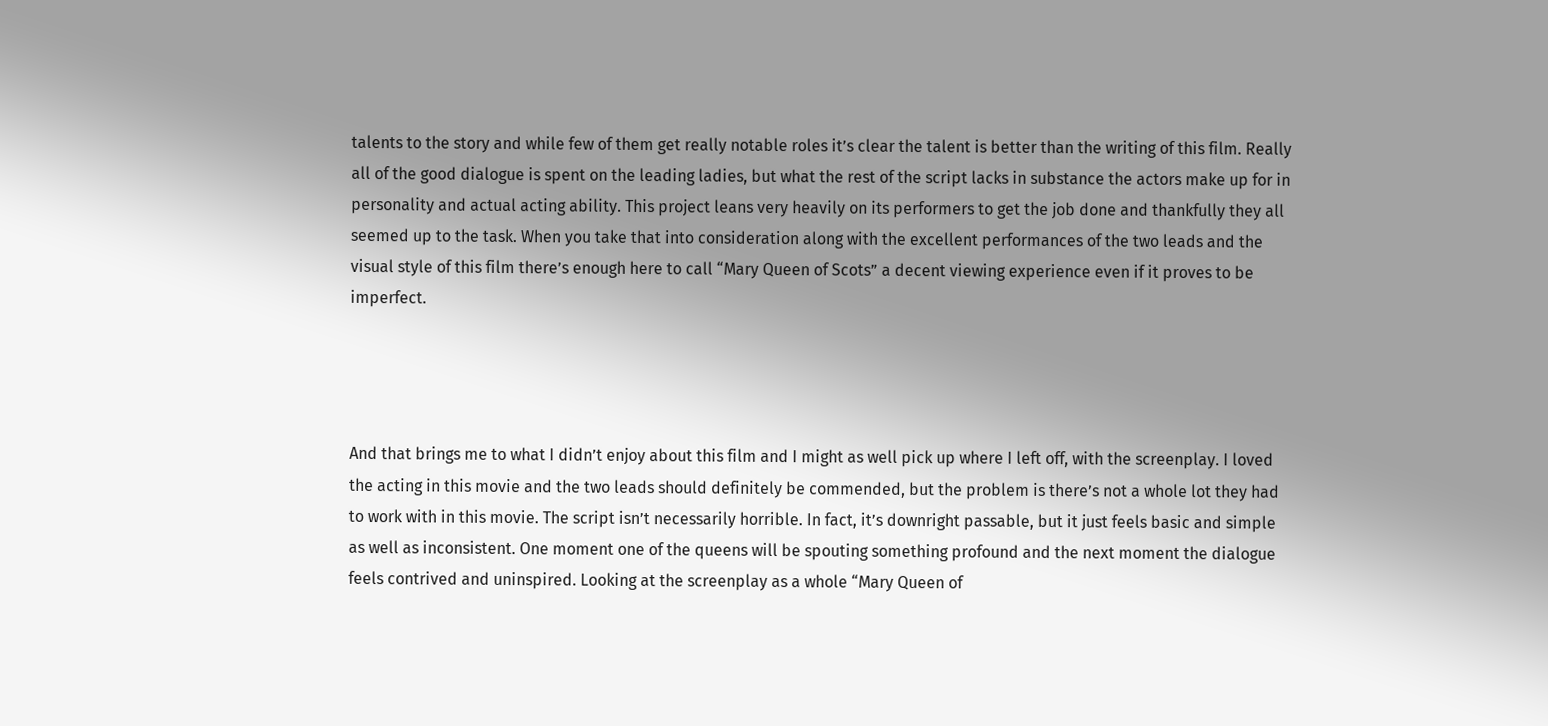talents to the story and while few of them get really notable roles it’s clear the talent is better than the writing of this film. Really all of the good dialogue is spent on the leading ladies, but what the rest of the script lacks in substance the actors make up for in personality and actual acting ability. This project leans very heavily on its performers to get the job done and thankfully they all seemed up to the task. When you take that into consideration along with the excellent performances of the two leads and the visual style of this film there’s enough here to call “Mary Queen of Scots” a decent viewing experience even if it proves to be imperfect.




And that brings me to what I didn’t enjoy about this film and I might as well pick up where I left off, with the screenplay. I loved the acting in this movie and the two leads should definitely be commended, but the problem is there’s not a whole lot they had to work with in this movie. The script isn’t necessarily horrible. In fact, it’s downright passable, but it just feels basic and simple as well as inconsistent. One moment one of the queens will be spouting something profound and the next moment the dialogue feels contrived and uninspired. Looking at the screenplay as a whole “Mary Queen of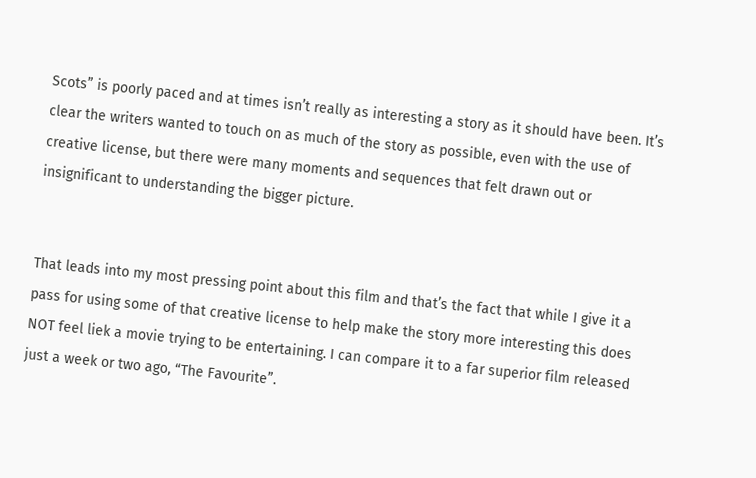Scots” is poorly paced and at times isn’t really as interesting a story as it should have been. It’s clear the writers wanted to touch on as much of the story as possible, even with the use of creative license, but there were many moments and sequences that felt drawn out or insignificant to understanding the bigger picture.


That leads into my most pressing point about this film and that’s the fact that while I give it a pass for using some of that creative license to help make the story more interesting this does NOT feel liek a movie trying to be entertaining. I can compare it to a far superior film released just a week or two ago, “The Favourite”.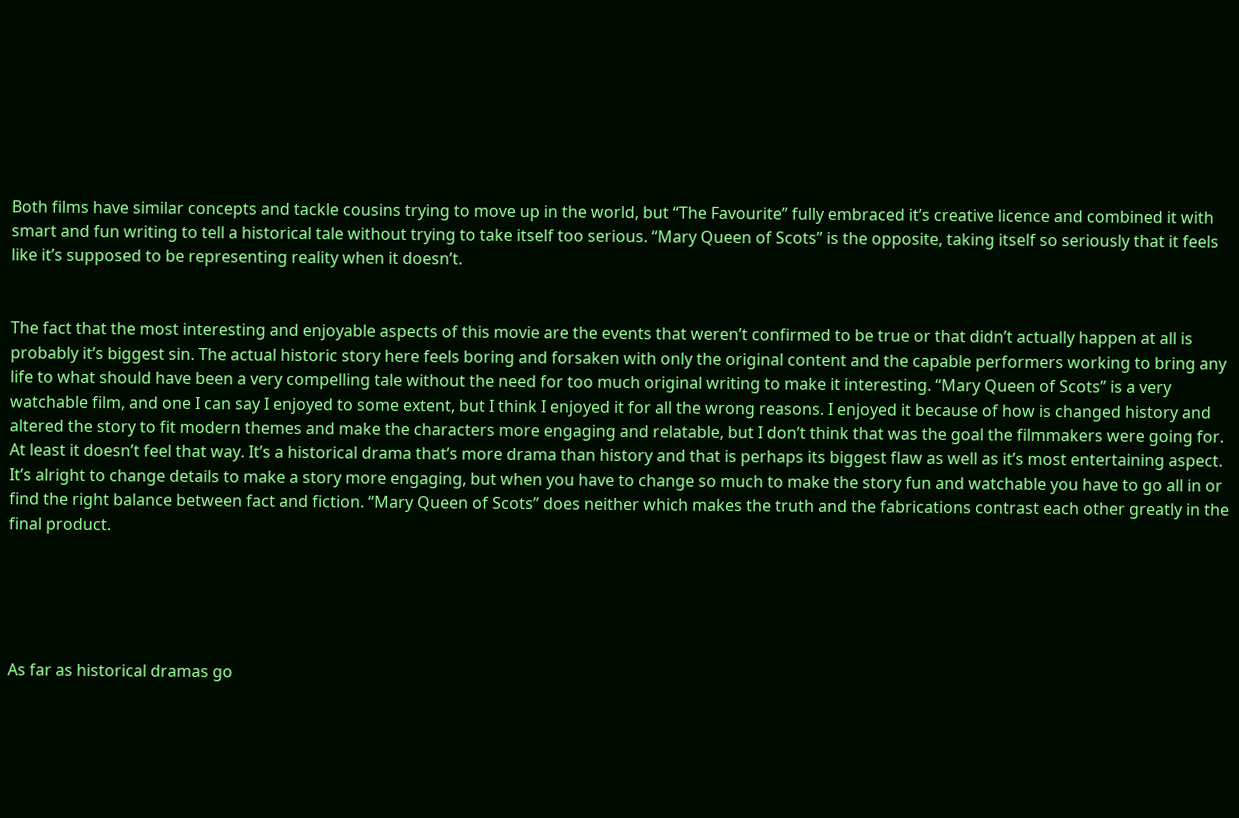Both films have similar concepts and tackle cousins trying to move up in the world, but “The Favourite” fully embraced it’s creative licence and combined it with smart and fun writing to tell a historical tale without trying to take itself too serious. “Mary Queen of Scots” is the opposite, taking itself so seriously that it feels like it’s supposed to be representing reality when it doesn’t.


The fact that the most interesting and enjoyable aspects of this movie are the events that weren’t confirmed to be true or that didn’t actually happen at all is probably it’s biggest sin. The actual historic story here feels boring and forsaken with only the original content and the capable performers working to bring any life to what should have been a very compelling tale without the need for too much original writing to make it interesting. “Mary Queen of Scots” is a very watchable film, and one I can say I enjoyed to some extent, but I think I enjoyed it for all the wrong reasons. I enjoyed it because of how is changed history and altered the story to fit modern themes and make the characters more engaging and relatable, but I don’t think that was the goal the filmmakers were going for. At least it doesn’t feel that way. It’s a historical drama that’s more drama than history and that is perhaps its biggest flaw as well as it’s most entertaining aspect. It’s alright to change details to make a story more engaging, but when you have to change so much to make the story fun and watchable you have to go all in or find the right balance between fact and fiction. “Mary Queen of Scots” does neither which makes the truth and the fabrications contrast each other greatly in the final product.





As far as historical dramas go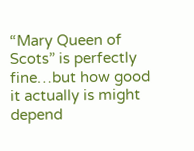“Mary Queen of Scots” is perfectly fine…but how good it actually is might depend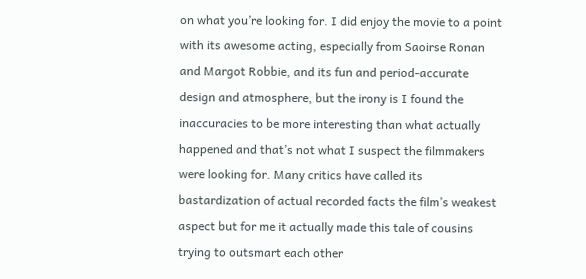on what you’re looking for. I did enjoy the movie to a point with its awesome acting, especially from Saoirse Ronan and Margot Robbie, and its fun and period-accurate design and atmosphere, but the irony is I found the inaccuracies to be more interesting than what actually happened and that’s not what I suspect the filmmakers were looking for. Many critics have called its bastardization of actual recorded facts the film’s weakest aspect but for me it actually made this tale of cousins trying to outsmart each other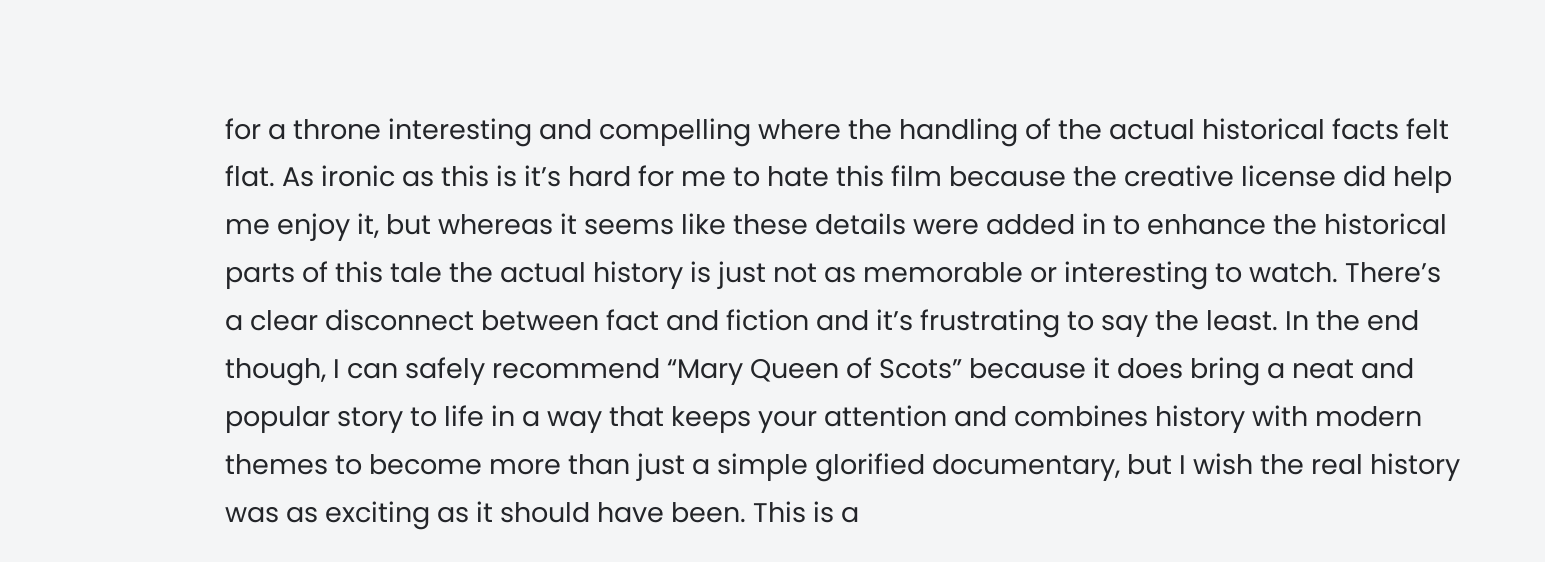for a throne interesting and compelling where the handling of the actual historical facts felt flat. As ironic as this is it’s hard for me to hate this film because the creative license did help me enjoy it, but whereas it seems like these details were added in to enhance the historical parts of this tale the actual history is just not as memorable or interesting to watch. There’s a clear disconnect between fact and fiction and it’s frustrating to say the least. In the end though, I can safely recommend “Mary Queen of Scots” because it does bring a neat and popular story to life in a way that keeps your attention and combines history with modern themes to become more than just a simple glorified documentary, but I wish the real history was as exciting as it should have been. This is a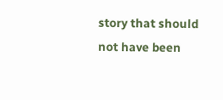story that should not have been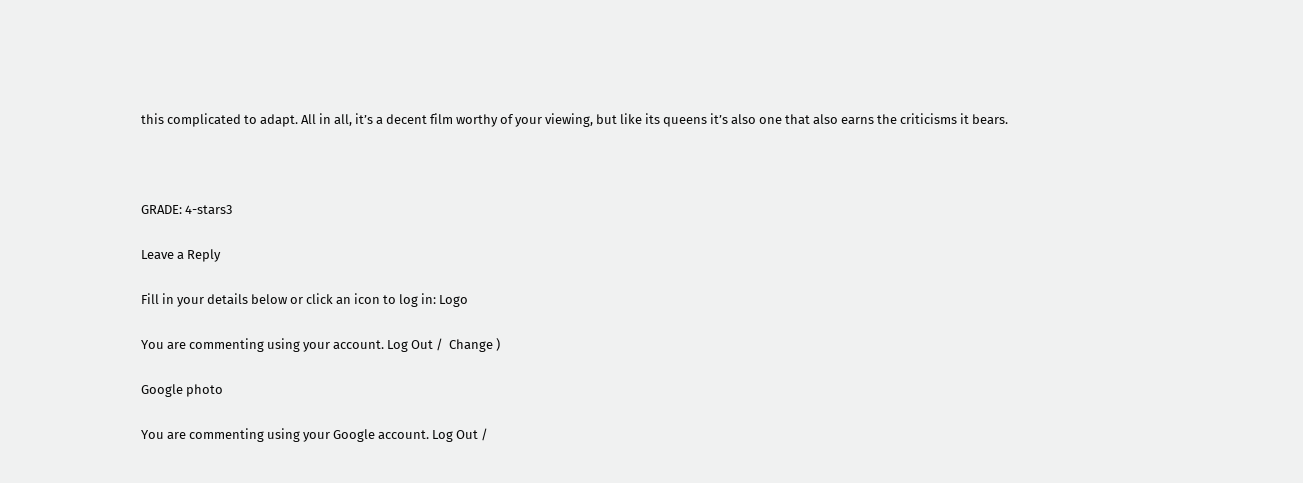this complicated to adapt. All in all, it’s a decent film worthy of your viewing, but like its queens it’s also one that also earns the criticisms it bears.



GRADE: 4-stars3

Leave a Reply

Fill in your details below or click an icon to log in: Logo

You are commenting using your account. Log Out /  Change )

Google photo

You are commenting using your Google account. Log Out /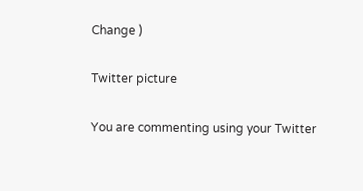Change )

Twitter picture

You are commenting using your Twitter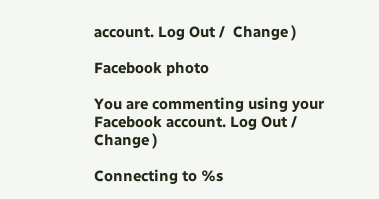account. Log Out /  Change )

Facebook photo

You are commenting using your Facebook account. Log Out /  Change )

Connecting to %s